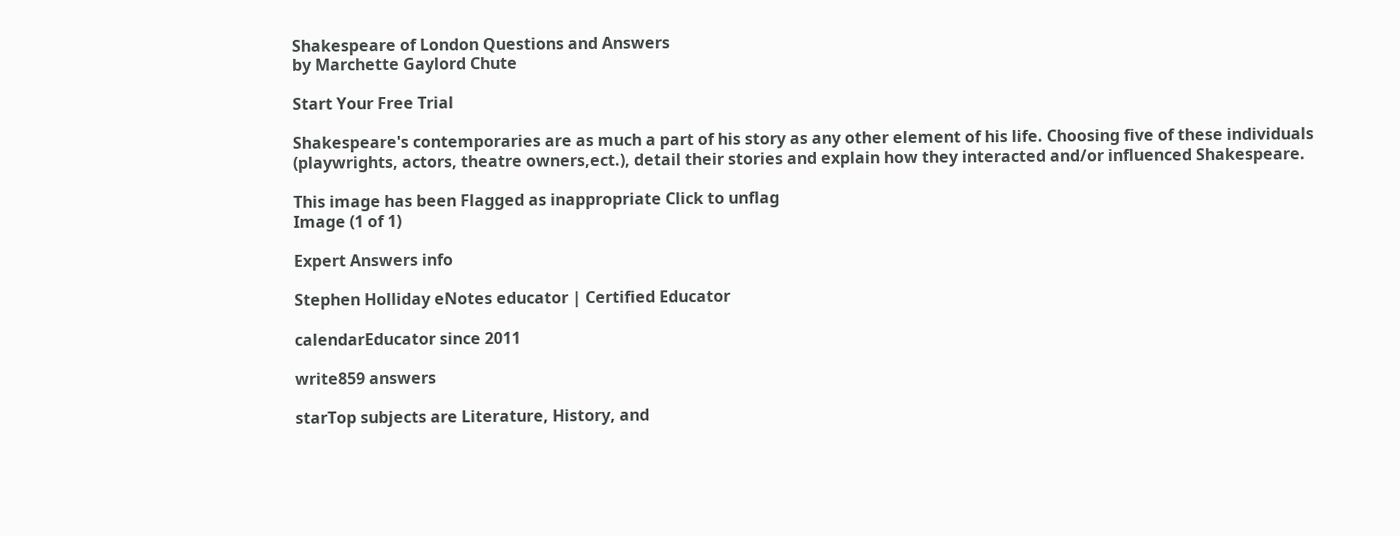Shakespeare of London Questions and Answers
by Marchette Gaylord Chute

Start Your Free Trial

Shakespeare's contemporaries are as much a part of his story as any other element of his life. Choosing five of these individuals (playwrights, actors, theatre owners,ect.), detail their stories and explain how they interacted and/or influenced Shakespeare.

This image has been Flagged as inappropriate Click to unflag
Image (1 of 1)

Expert Answers info

Stephen Holliday eNotes educator | Certified Educator

calendarEducator since 2011

write859 answers

starTop subjects are Literature, History, and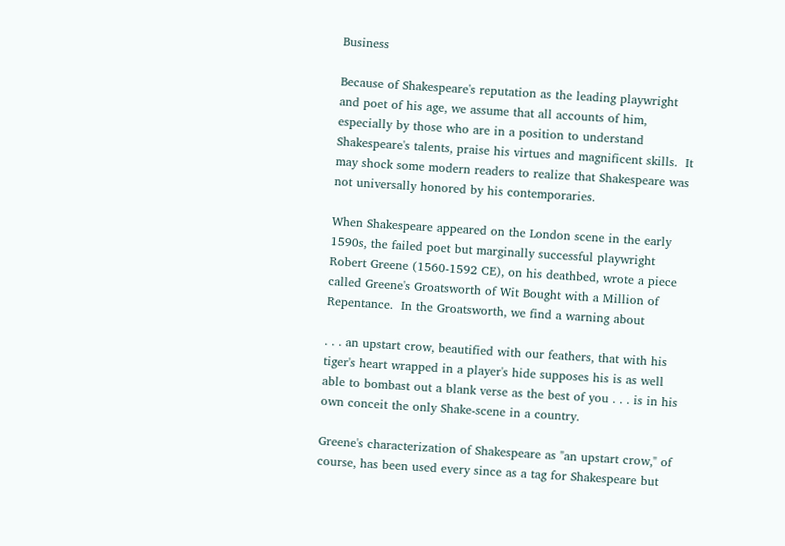Business

Because of Shakespeare's reputation as the leading playwright and poet of his age, we assume that all accounts of him, especially by those who are in a position to understand Shakespeare's talents, praise his virtues and magnificent skills.  It may shock some modern readers to realize that Shakespeare was not universally honored by his contemporaries.

When Shakespeare appeared on the London scene in the early 1590s, the failed poet but marginally successful playwright Robert Greene (1560-1592 CE), on his deathbed, wrote a piece called Greene's Groatsworth of Wit Bought with a Million of Repentance.  In the Groatsworth, we find a warning about

. . . an upstart crow, beautified with our feathers, that with his tiger's heart wrapped in a player's hide supposes his is as well able to bombast out a blank verse as the best of you . . . is in his own conceit the only Shake-scene in a country.

Greene's characterization of Shakespeare as "an upstart crow," of course, has been used every since as a tag for Shakespeare but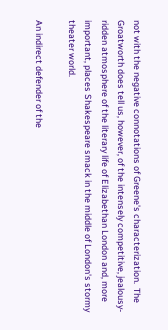not with the negative connotations of Greene's characterization.  The Groatworth does tell us, however, of the intensely competitive, jealousy-ridden atmosphere of the literary life of Elizabethan London and, more important, places Shakespeare smack in the middle of London's stormy theater world.

An indirect defender of the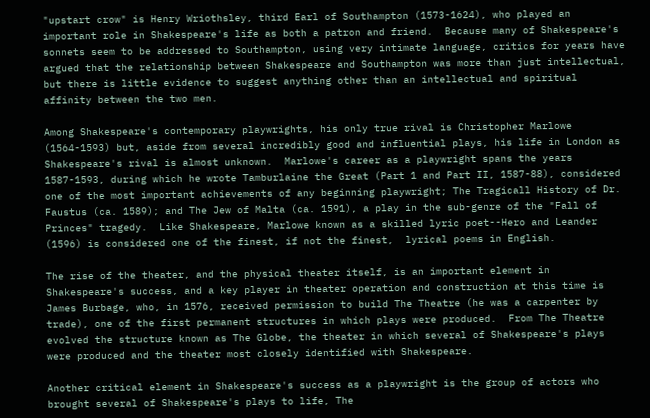"upstart crow" is Henry Wriothsley, third Earl of Southampton (1573-1624), who played an important role in Shakespeare's life as both a patron and friend.  Because many of Shakespeare's sonnets seem to be addressed to Southampton, using very intimate language, critics for years have argued that the relationship between Shakespeare and Southampton was more than just intellectual, but there is little evidence to suggest anything other than an intellectual and spiritual affinity between the two men.

Among Shakespeare's contemporary playwrights, his only true rival is Christopher Marlowe (1564-1593) but, aside from several incredibly good and influential plays, his life in London as Shakespeare's rival is almost unknown.  Marlowe's career as a playwright spans the years 1587-1593, during which he wrote Tamburlaine the Great (Part 1 and Part II, 1587-88), considered one of the most important achievements of any beginning playwright; The Tragicall History of Dr. Faustus (ca. 1589); and The Jew of Malta (ca. 1591), a play in the sub-genre of the "Fall of Princes" tragedy.  Like Shakespeare, Marlowe known as a skilled lyric poet--Hero and Leander (1596) is considered one of the finest, if not the finest,  lyrical poems in English.

The rise of the theater, and the physical theater itself, is an important element in Shakespeare's success, and a key player in theater operation and construction at this time is James Burbage, who, in 1576, received permission to build The Theatre (he was a carpenter by trade), one of the first permanent structures in which plays were produced.  From The Theatre evolved the structure known as The Globe, the theater in which several of Shakespeare's plays were produced and the theater most closely identified with Shakespeare.

Another critical element in Shakespeare's success as a playwright is the group of actors who brought several of Shakespeare's plays to life, The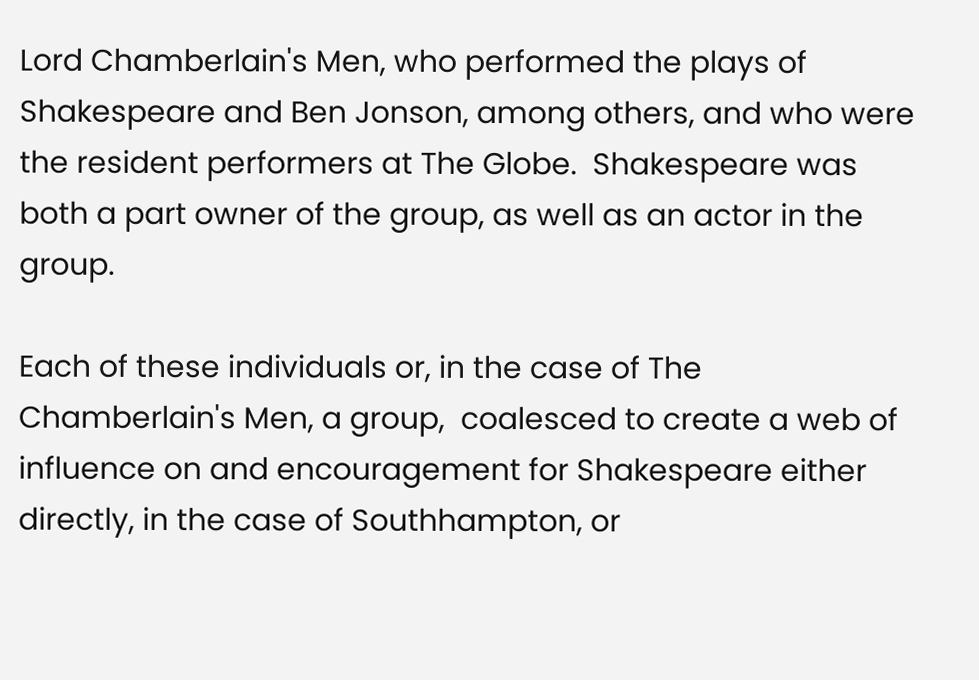Lord Chamberlain's Men, who performed the plays of Shakespeare and Ben Jonson, among others, and who were the resident performers at The Globe.  Shakespeare was both a part owner of the group, as well as an actor in the group.

Each of these individuals or, in the case of The Chamberlain's Men, a group,  coalesced to create a web of influence on and encouragement for Shakespeare either directly, in the case of Southhampton, or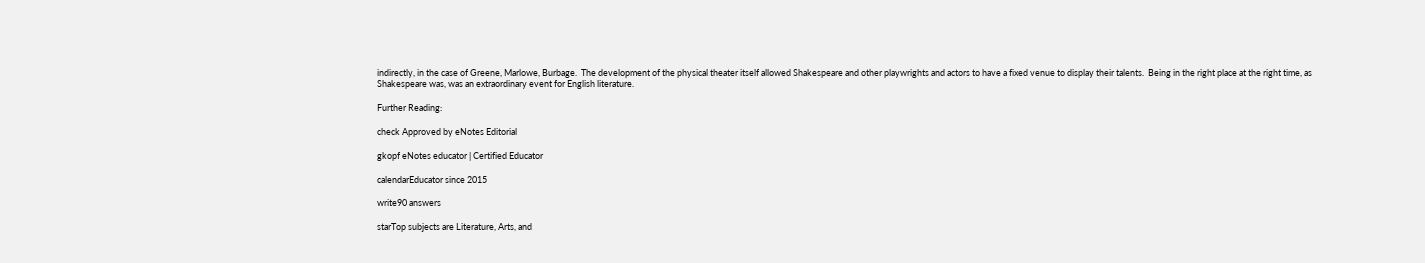indirectly, in the case of Greene, Marlowe, Burbage.  The development of the physical theater itself allowed Shakespeare and other playwrights and actors to have a fixed venue to display their talents.  Being in the right place at the right time, as Shakespeare was, was an extraordinary event for English literature.

Further Reading:

check Approved by eNotes Editorial

gkopf eNotes educator | Certified Educator

calendarEducator since 2015

write90 answers

starTop subjects are Literature, Arts, and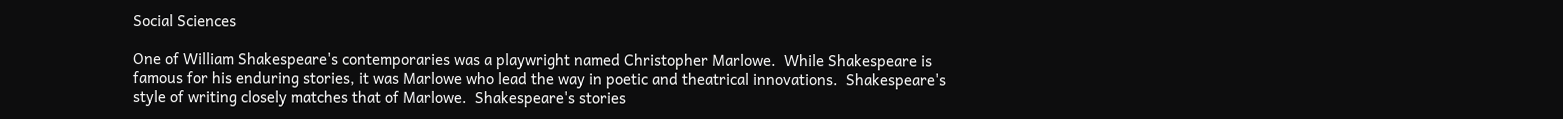Social Sciences

One of William Shakespeare's contemporaries was a playwright named Christopher Marlowe.  While Shakespeare is famous for his enduring stories, it was Marlowe who lead the way in poetic and theatrical innovations.  Shakespeare's style of writing closely matches that of Marlowe.  Shakespeare's stories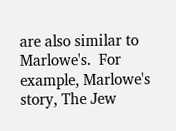are also similar to Marlowe's.  For example, Marlowe's story, The Jew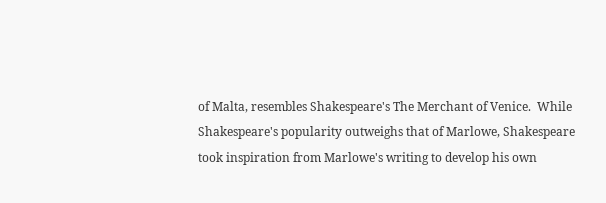of Malta, resembles Shakespeare's The Merchant of Venice.  While Shakespeare's popularity outweighs that of Marlowe, Shakespeare took inspiration from Marlowe's writing to develop his own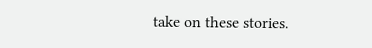take on these stories.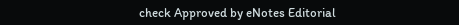check Approved by eNotes Editorial